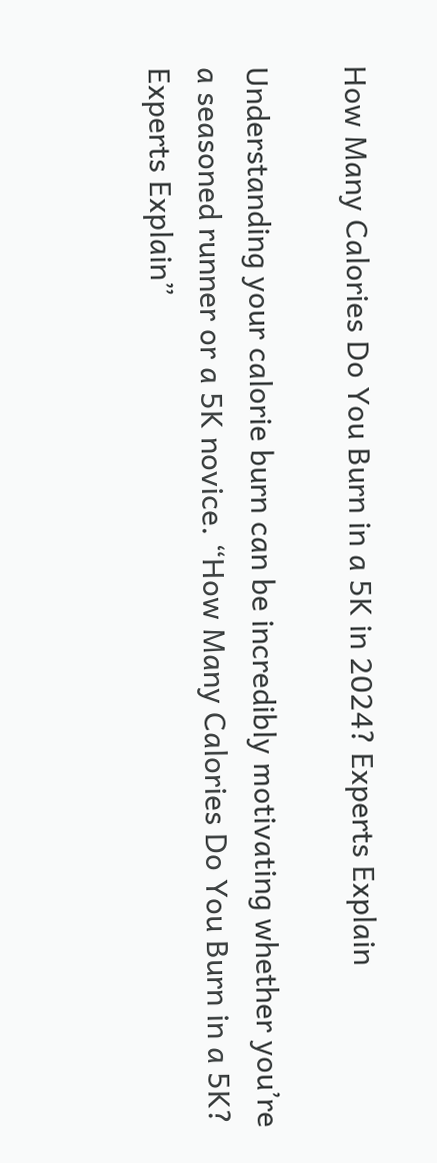How Many Calories Do You Burn in a 5K in 2024? Experts Explain

Understanding your calorie burn can be incredibly motivating whether you’re a seasoned runner or a 5K novice. “How Many Calories Do You Burn in a 5K? Experts Explain”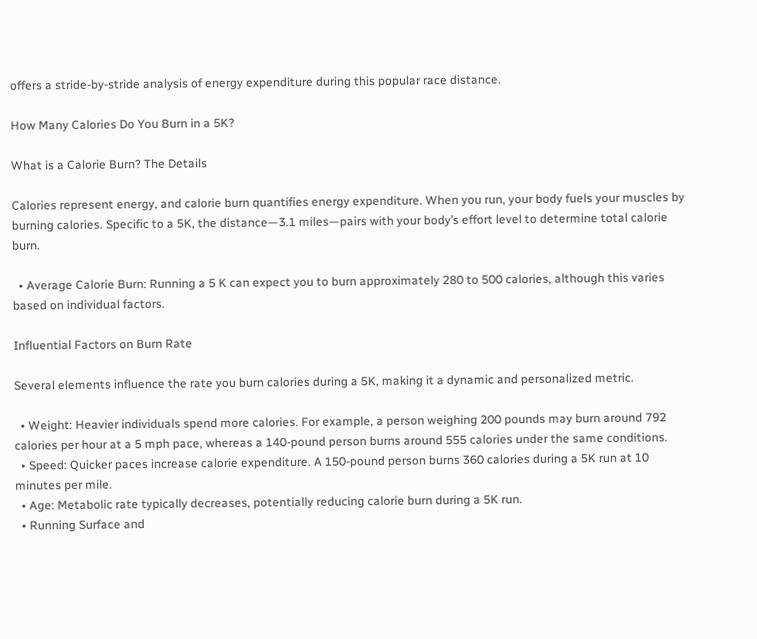offers a stride-by-stride analysis of energy expenditure during this popular race distance.

How Many Calories Do You Burn in a 5K?

What is a Calorie Burn? The Details

Calories represent energy, and calorie burn quantifies energy expenditure. When you run, your body fuels your muscles by burning calories. Specific to a 5K, the distance—3.1 miles—pairs with your body’s effort level to determine total calorie burn.

  • Average Calorie Burn: Running a 5 K can expect you to burn approximately 280 to 500 calories, although this varies based on individual factors.

Influential Factors on Burn Rate

Several elements influence the rate you burn calories during a 5K, making it a dynamic and personalized metric.

  • Weight: Heavier individuals spend more calories. For example, a person weighing 200 pounds may burn around 792 calories per hour at a 5 mph pace, whereas a 140-pound person burns around 555 calories under the same conditions.
  • Speed: Quicker paces increase calorie expenditure. A 150-pound person burns 360 calories during a 5K run at 10 minutes per mile.
  • Age: Metabolic rate typically decreases, potentially reducing calorie burn during a 5K run.
  • Running Surface and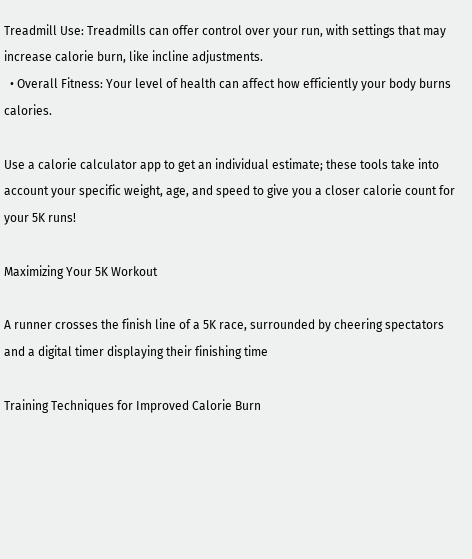Treadmill Use: Treadmills can offer control over your run, with settings that may increase calorie burn, like incline adjustments.
  • Overall Fitness: Your level of health can affect how efficiently your body burns calories.

Use a calorie calculator app to get an individual estimate; these tools take into account your specific weight, age, and speed to give you a closer calorie count for your 5K runs!

Maximizing Your 5K Workout

A runner crosses the finish line of a 5K race, surrounded by cheering spectators and a digital timer displaying their finishing time

Training Techniques for Improved Calorie Burn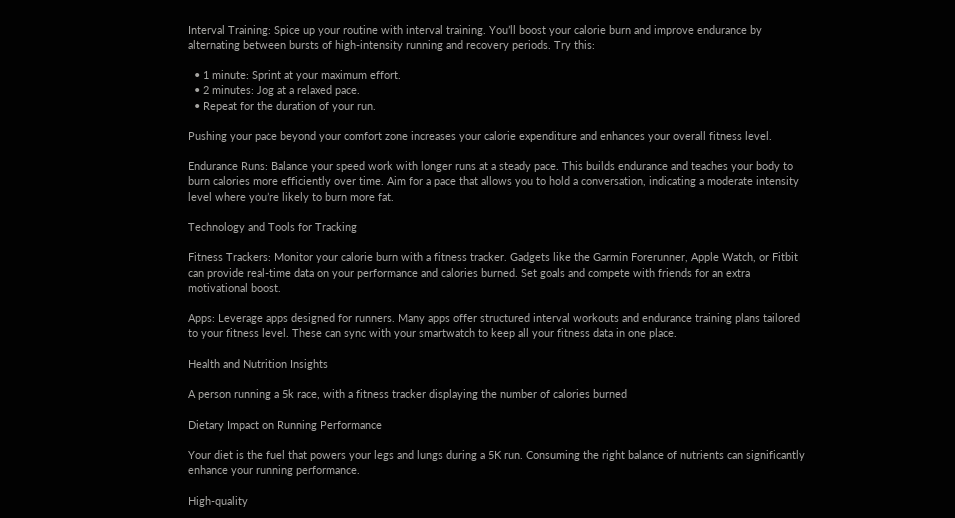Interval Training: Spice up your routine with interval training. You’ll boost your calorie burn and improve endurance by alternating between bursts of high-intensity running and recovery periods. Try this:

  • 1 minute: Sprint at your maximum effort.
  • 2 minutes: Jog at a relaxed pace.
  • Repeat for the duration of your run.

Pushing your pace beyond your comfort zone increases your calorie expenditure and enhances your overall fitness level.

Endurance Runs: Balance your speed work with longer runs at a steady pace. This builds endurance and teaches your body to burn calories more efficiently over time. Aim for a pace that allows you to hold a conversation, indicating a moderate intensity level where you’re likely to burn more fat.

Technology and Tools for Tracking

Fitness Trackers: Monitor your calorie burn with a fitness tracker. Gadgets like the Garmin Forerunner, Apple Watch, or Fitbit can provide real-time data on your performance and calories burned. Set goals and compete with friends for an extra motivational boost.

Apps: Leverage apps designed for runners. Many apps offer structured interval workouts and endurance training plans tailored to your fitness level. These can sync with your smartwatch to keep all your fitness data in one place.

Health and Nutrition Insights

A person running a 5k race, with a fitness tracker displaying the number of calories burned

Dietary Impact on Running Performance

Your diet is the fuel that powers your legs and lungs during a 5K run. Consuming the right balance of nutrients can significantly enhance your running performance.

High-quality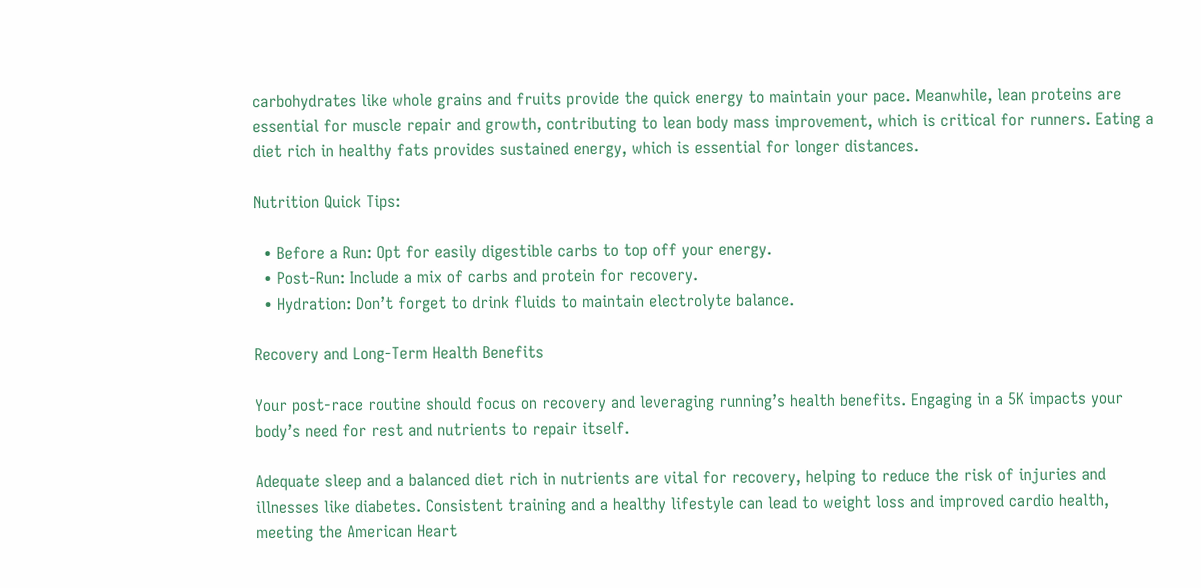carbohydrates like whole grains and fruits provide the quick energy to maintain your pace. Meanwhile, lean proteins are essential for muscle repair and growth, contributing to lean body mass improvement, which is critical for runners. Eating a diet rich in healthy fats provides sustained energy, which is essential for longer distances.

Nutrition Quick Tips:

  • Before a Run: Opt for easily digestible carbs to top off your energy.
  • Post-Run: Include a mix of carbs and protein for recovery.
  • Hydration: Don’t forget to drink fluids to maintain electrolyte balance.

Recovery and Long-Term Health Benefits

Your post-race routine should focus on recovery and leveraging running’s health benefits. Engaging in a 5K impacts your body’s need for rest and nutrients to repair itself.

Adequate sleep and a balanced diet rich in nutrients are vital for recovery, helping to reduce the risk of injuries and illnesses like diabetes. Consistent training and a healthy lifestyle can lead to weight loss and improved cardio health, meeting the American Heart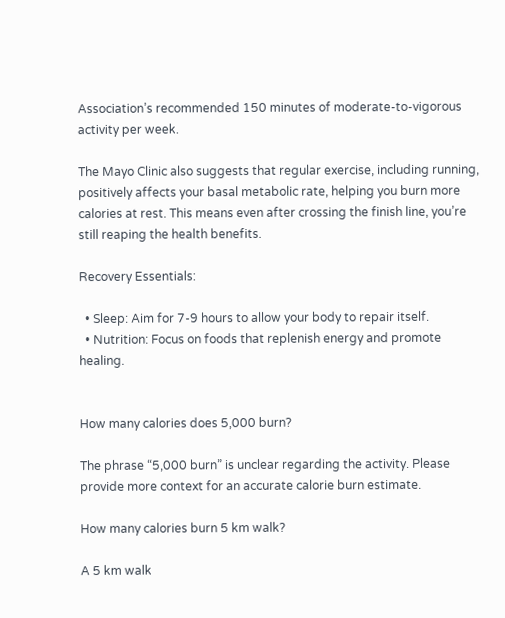Association’s recommended 150 minutes of moderate-to-vigorous activity per week.

The Mayo Clinic also suggests that regular exercise, including running, positively affects your basal metabolic rate, helping you burn more calories at rest. This means even after crossing the finish line, you’re still reaping the health benefits.

Recovery Essentials:

  • Sleep: Aim for 7-9 hours to allow your body to repair itself.
  • Nutrition: Focus on foods that replenish energy and promote healing.


How many calories does 5,000 burn?

The phrase “5,000 burn” is unclear regarding the activity. Please provide more context for an accurate calorie burn estimate.

How many calories burn 5 km walk?

A 5 km walk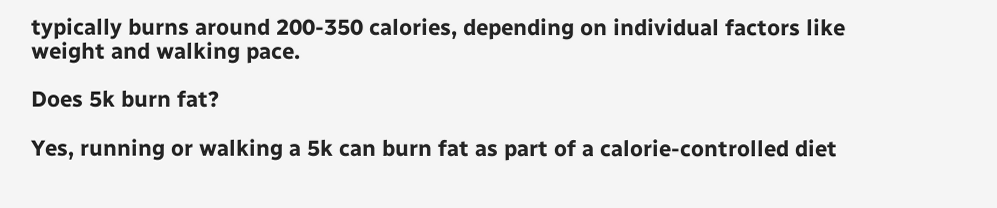typically burns around 200-350 calories, depending on individual factors like weight and walking pace.

Does 5k burn fat?

Yes, running or walking a 5k can burn fat as part of a calorie-controlled diet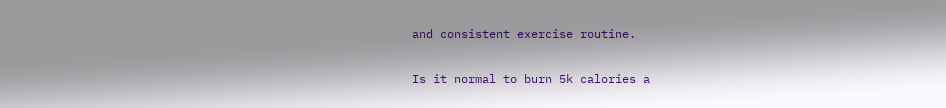and consistent exercise routine.

Is it normal to burn 5k calories a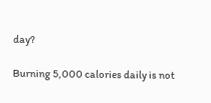day?

Burning 5,000 calories daily is not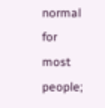normal for most people;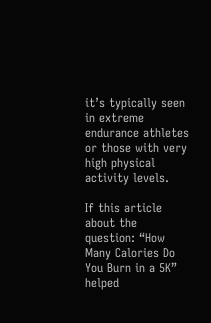it’s typically seen in extreme endurance athletes or those with very high physical activity levels.

If this article about the question: “How Many Calories Do You Burn in a 5K” helped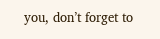you, don’t forget to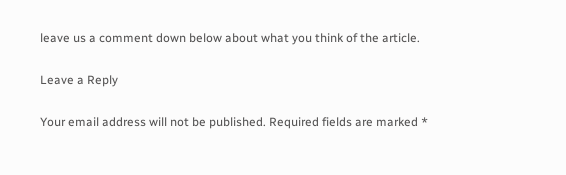leave us a comment down below about what you think of the article.

Leave a Reply

Your email address will not be published. Required fields are marked *